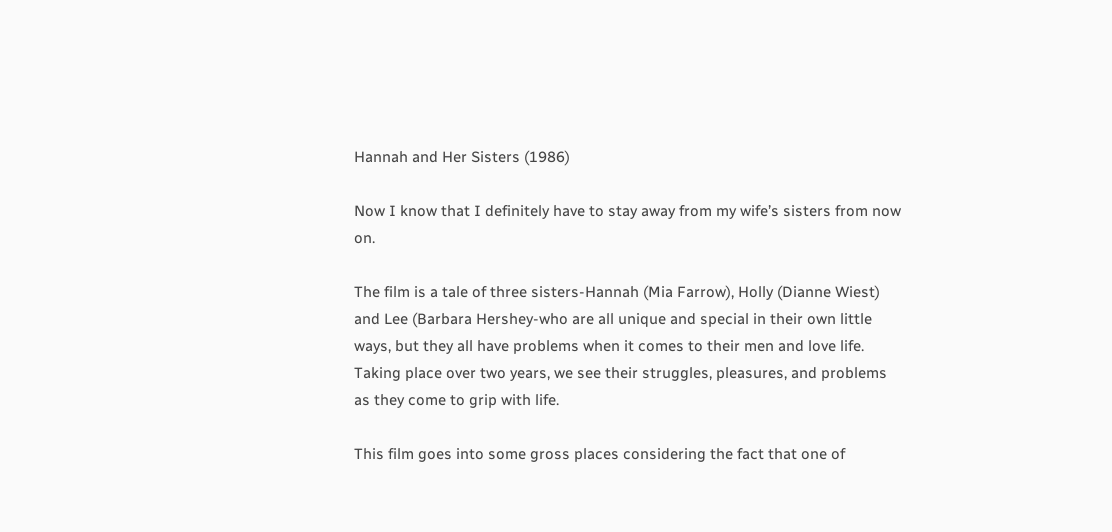Hannah and Her Sisters (1986)

Now I know that I definitely have to stay away from my wife’s sisters from now on.

The film is a tale of three sisters-Hannah (Mia Farrow), Holly (Dianne Wiest) and Lee (Barbara Hershey-who are all unique and special in their own little ways, but they all have problems when it comes to their men and love life. Taking place over two years, we see their struggles, pleasures, and problems as they come to grip with life.

This film goes into some gross places considering the fact that one of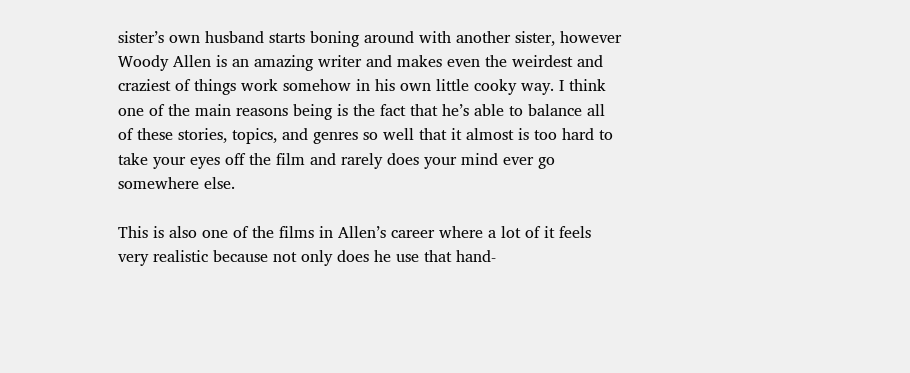sister’s own husband starts boning around with another sister, however Woody Allen is an amazing writer and makes even the weirdest and craziest of things work somehow in his own little cooky way. I think one of the main reasons being is the fact that he’s able to balance all of these stories, topics, and genres so well that it almost is too hard to take your eyes off the film and rarely does your mind ever go somewhere else.

This is also one of the films in Allen’s career where a lot of it feels very realistic because not only does he use that hand-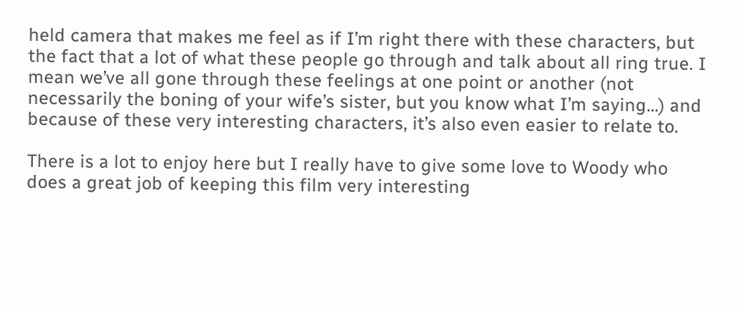held camera that makes me feel as if I’m right there with these characters, but the fact that a lot of what these people go through and talk about all ring true. I mean we’ve all gone through these feelings at one point or another (not necessarily the boning of your wife’s sister, but you know what I’m saying…) and because of these very interesting characters, it’s also even easier to relate to.

There is a lot to enjoy here but I really have to give some love to Woody who does a great job of keeping this film very interesting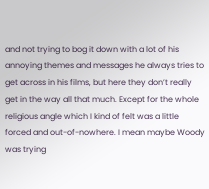and not trying to bog it down with a lot of his annoying themes and messages he always tries to get across in his films, but here they don’t really get in the way all that much. Except for the whole religious angle which I kind of felt was a little forced and out-of-nowhere. I mean maybe Woody was trying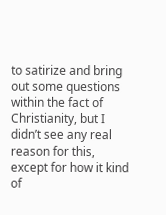to satirize and bring out some questions within the fact of Christianity, but I didn’t see any real reason for this, except for how it kind of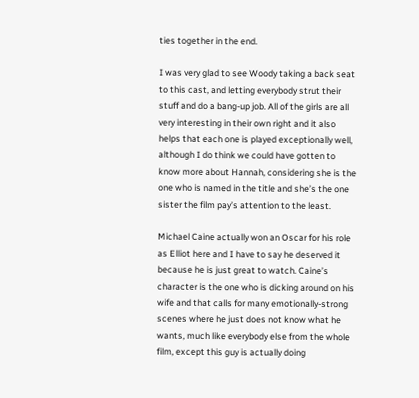ties together in the end.

I was very glad to see Woody taking a back seat to this cast, and letting everybody strut their stuff and do a bang-up job. All of the girls are all very interesting in their own right and it also helps that each one is played exceptionally well, although I do think we could have gotten to know more about Hannah, considering she is the one who is named in the title and she’s the one sister the film pay’s attention to the least.

Michael Caine actually won an Oscar for his role as Elliot here and I have to say he deserved it because he is just great to watch. Caine’s character is the one who is dicking around on his wife and that calls for many emotionally-strong scenes where he just does not know what he wants, much like everybody else from the whole film, except this guy is actually doing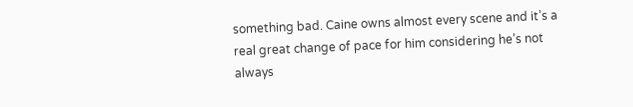something bad. Caine owns almost every scene and it’s a real great change of pace for him considering he’s not always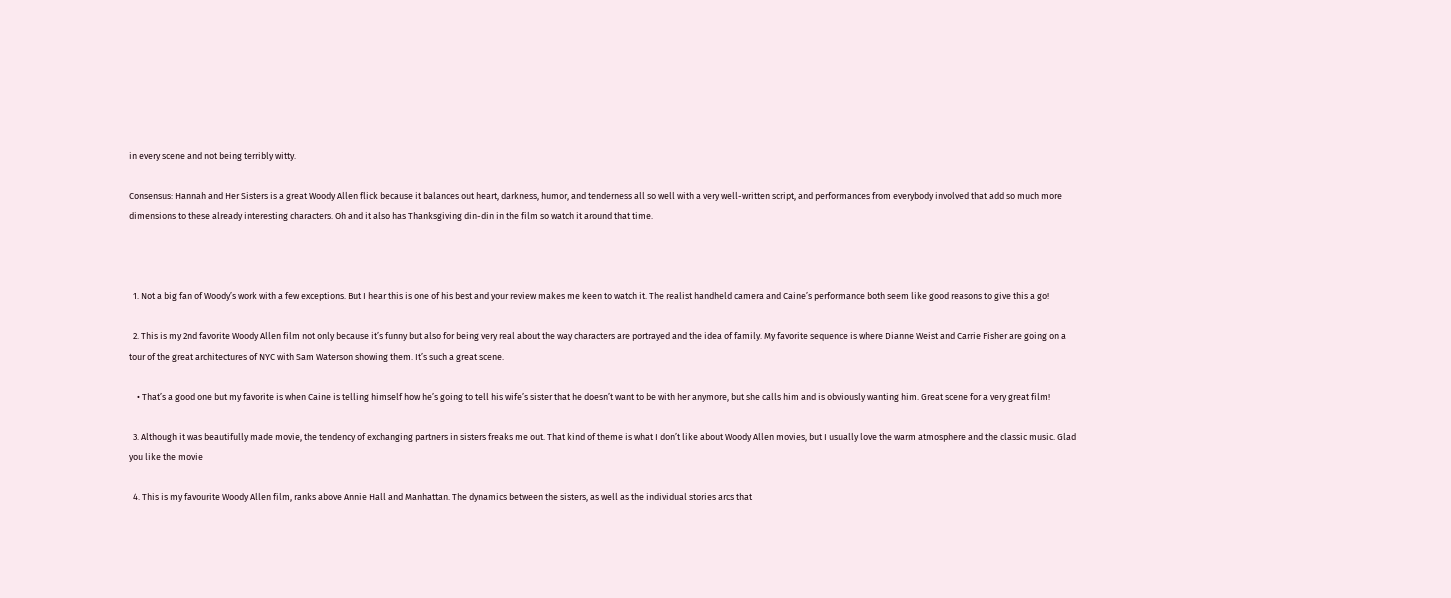in every scene and not being terribly witty.

Consensus: Hannah and Her Sisters is a great Woody Allen flick because it balances out heart, darkness, humor, and tenderness all so well with a very well-written script, and performances from everybody involved that add so much more dimensions to these already interesting characters. Oh and it also has Thanksgiving din-din in the film so watch it around that time.



  1. Not a big fan of Woody’s work with a few exceptions. But I hear this is one of his best and your review makes me keen to watch it. The realist handheld camera and Caine’s performance both seem like good reasons to give this a go!

  2. This is my 2nd favorite Woody Allen film not only because it’s funny but also for being very real about the way characters are portrayed and the idea of family. My favorite sequence is where Dianne Weist and Carrie Fisher are going on a tour of the great architectures of NYC with Sam Waterson showing them. It’s such a great scene.

    • That’s a good one but my favorite is when Caine is telling himself how he’s going to tell his wife’s sister that he doesn’t want to be with her anymore, but she calls him and is obviously wanting him. Great scene for a very great film!

  3. Although it was beautifully made movie, the tendency of exchanging partners in sisters freaks me out. That kind of theme is what I don’t like about Woody Allen movies, but I usually love the warm atmosphere and the classic music. Glad you like the movie

  4. This is my favourite Woody Allen film, ranks above Annie Hall and Manhattan. The dynamics between the sisters, as well as the individual stories arcs that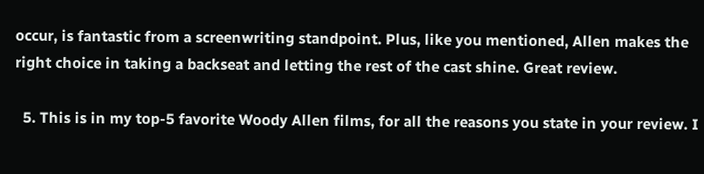occur, is fantastic from a screenwriting standpoint. Plus, like you mentioned, Allen makes the right choice in taking a backseat and letting the rest of the cast shine. Great review.

  5. This is in my top-5 favorite Woody Allen films, for all the reasons you state in your review. I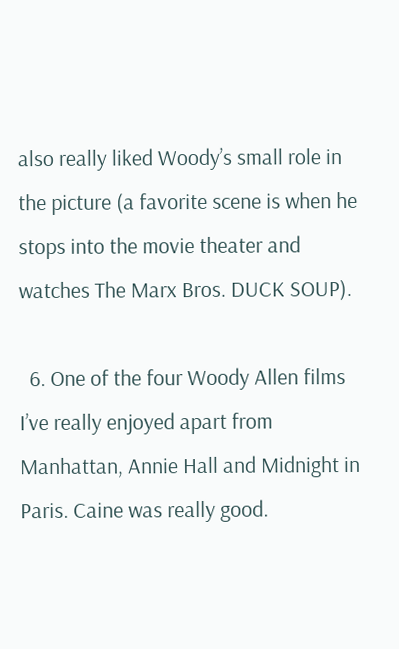also really liked Woody’s small role in the picture (a favorite scene is when he stops into the movie theater and watches The Marx Bros. DUCK SOUP).

  6. One of the four Woody Allen films I’ve really enjoyed apart from Manhattan, Annie Hall and Midnight in Paris. Caine was really good.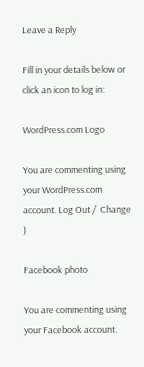Leave a Reply

Fill in your details below or click an icon to log in:

WordPress.com Logo

You are commenting using your WordPress.com account. Log Out /  Change )

Facebook photo

You are commenting using your Facebook account.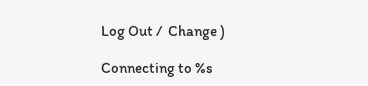Log Out /  Change )

Connecting to %s